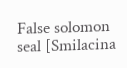False solomon seal [Smilacina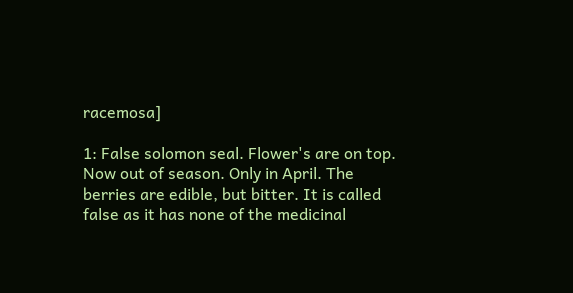racemosa]

1: False solomon seal. Flower's are on top. Now out of season. Only in April. The berries are edible, but bitter. It is called false as it has none of the medicinal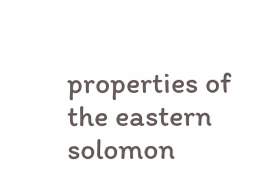properties of the eastern solomon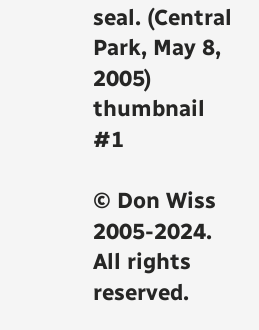seal. (Central Park, May 8, 2005)
thumbnail #1

© Don Wiss 2005-2024. All rights reserved.